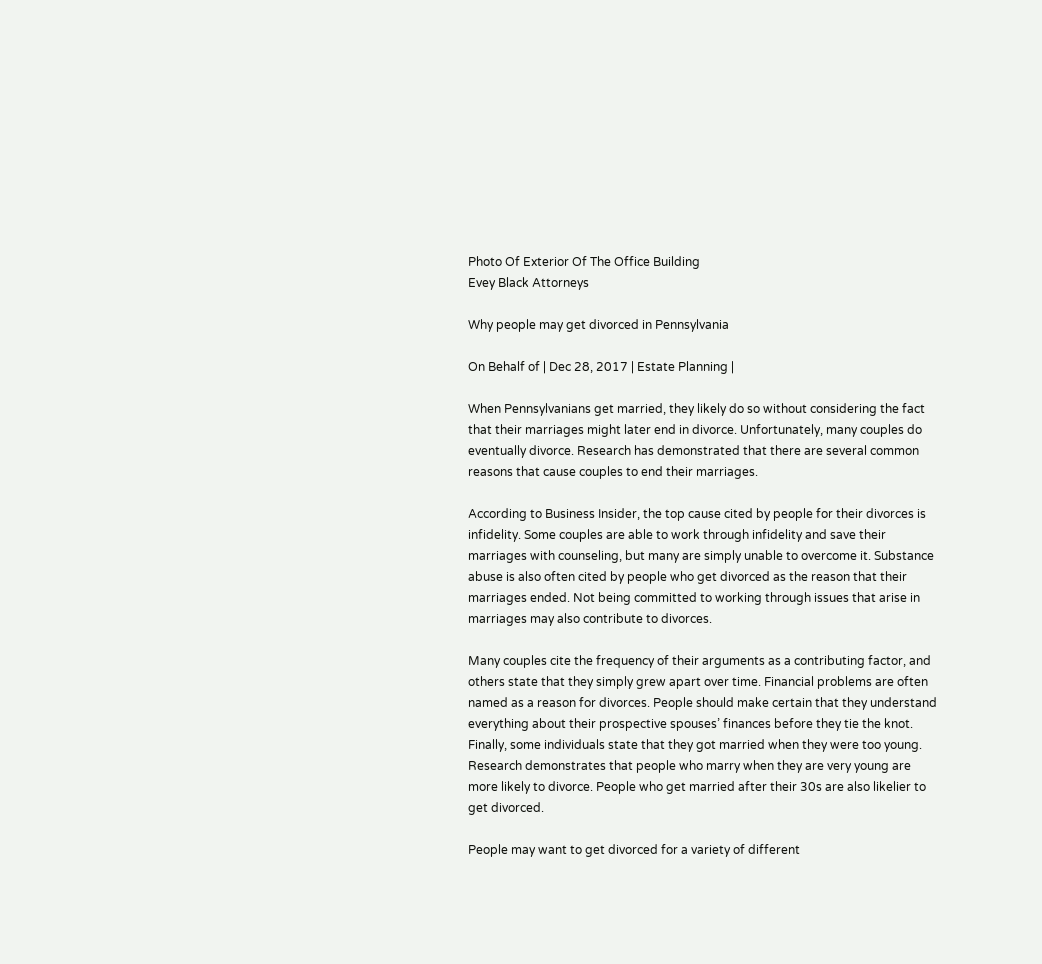Photo Of Exterior Of The Office Building
Evey Black Attorneys

Why people may get divorced in Pennsylvania

On Behalf of | Dec 28, 2017 | Estate Planning |

When Pennsylvanians get married, they likely do so without considering the fact that their marriages might later end in divorce. Unfortunately, many couples do eventually divorce. Research has demonstrated that there are several common reasons that cause couples to end their marriages.

According to Business Insider, the top cause cited by people for their divorces is infidelity. Some couples are able to work through infidelity and save their marriages with counseling, but many are simply unable to overcome it. Substance abuse is also often cited by people who get divorced as the reason that their marriages ended. Not being committed to working through issues that arise in marriages may also contribute to divorces.

Many couples cite the frequency of their arguments as a contributing factor, and others state that they simply grew apart over time. Financial problems are often named as a reason for divorces. People should make certain that they understand everything about their prospective spouses’ finances before they tie the knot. Finally, some individuals state that they got married when they were too young. Research demonstrates that people who marry when they are very young are more likely to divorce. People who get married after their 30s are also likelier to get divorced.

People may want to get divorced for a variety of different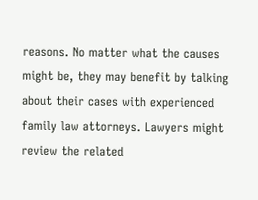reasons. No matter what the causes might be, they may benefit by talking about their cases with experienced family law attorneys. Lawyers might review the related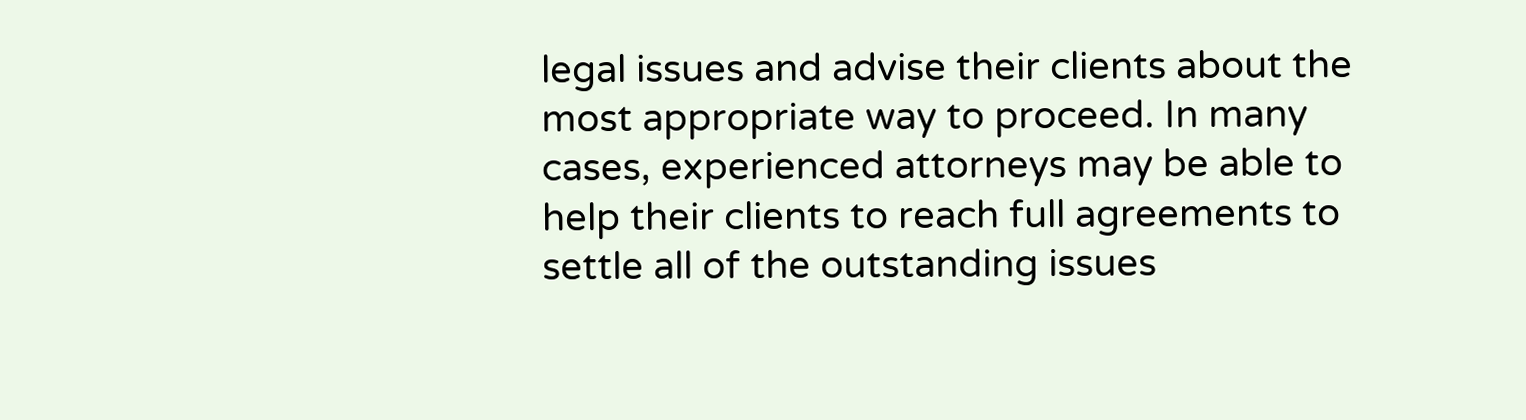legal issues and advise their clients about the most appropriate way to proceed. In many cases, experienced attorneys may be able to help their clients to reach full agreements to settle all of the outstanding issues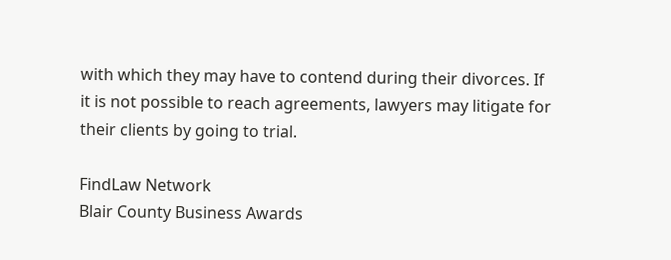with which they may have to contend during their divorces. If it is not possible to reach agreements, lawyers may litigate for their clients by going to trial.

FindLaw Network
Blair County Business Awards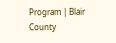Program | Blair County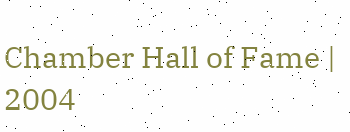Chamber Hall of Fame | 2004